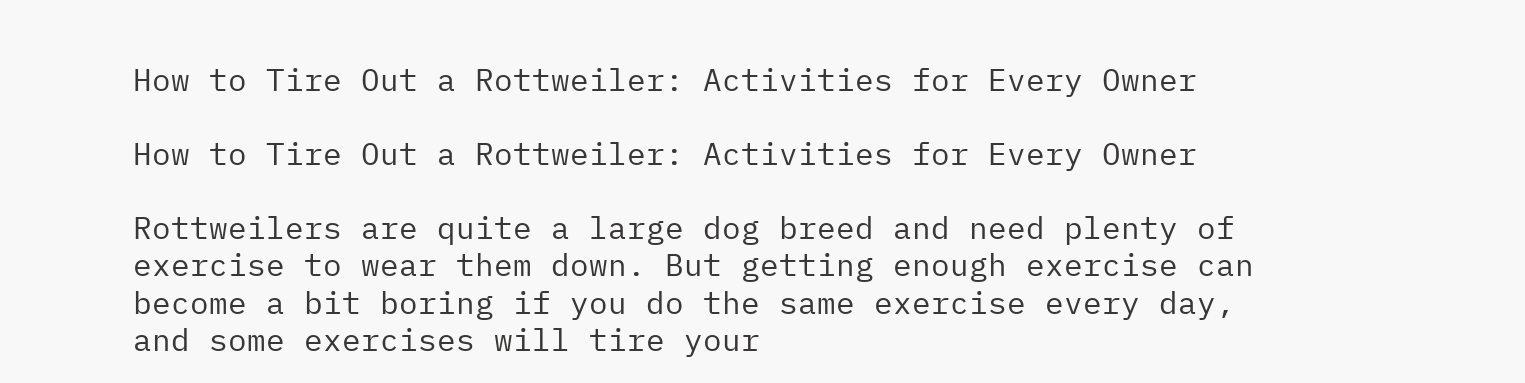How to Tire Out a Rottweiler: Activities for Every Owner

How to Tire Out a Rottweiler: Activities for Every Owner

Rottweilers are quite a large dog breed and need plenty of exercise to wear them down. But getting enough exercise can become a bit boring if you do the same exercise every day, and some exercises will tire your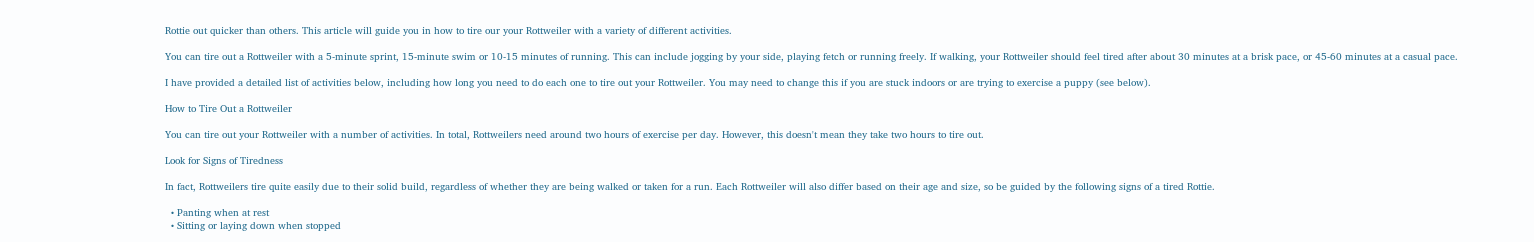Rottie out quicker than others. This article will guide you in how to tire our your Rottweiler with a variety of different activities.

You can tire out a Rottweiler with a 5-minute sprint, 15-minute swim or 10-15 minutes of running. This can include jogging by your side, playing fetch or running freely. If walking, your Rottweiler should feel tired after about 30 minutes at a brisk pace, or 45-60 minutes at a casual pace.

I have provided a detailed list of activities below, including how long you need to do each one to tire out your Rottweiler. You may need to change this if you are stuck indoors or are trying to exercise a puppy (see below).

How to Tire Out a Rottweiler

You can tire out your Rottweiler with a number of activities. In total, Rottweilers need around two hours of exercise per day. However, this doesn't mean they take two hours to tire out.

Look for Signs of Tiredness

In fact, Rottweilers tire quite easily due to their solid build, regardless of whether they are being walked or taken for a run. Each Rottweiler will also differ based on their age and size, so be guided by the following signs of a tired Rottie.

  • Panting when at rest
  • Sitting or laying down when stopped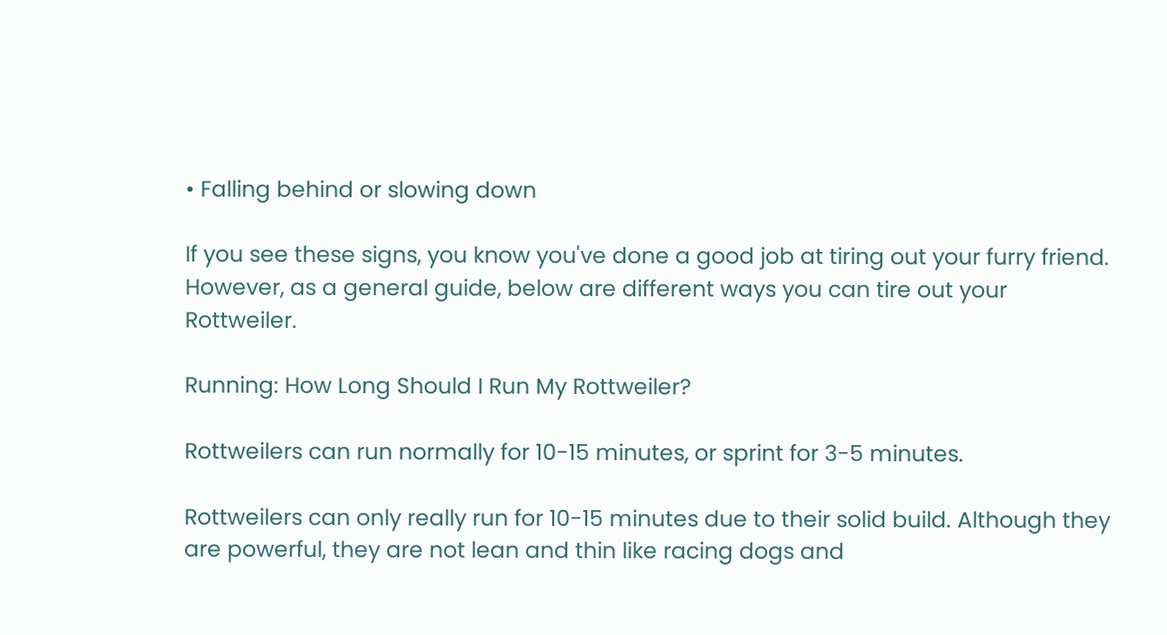• Falling behind or slowing down

If you see these signs, you know you've done a good job at tiring out your furry friend. However, as a general guide, below are different ways you can tire out your Rottweiler.

Running: How Long Should I Run My Rottweiler?

Rottweilers can run normally for 10-15 minutes, or sprint for 3-5 minutes.

Rottweilers can only really run for 10-15 minutes due to their solid build. Although they are powerful, they are not lean and thin like racing dogs and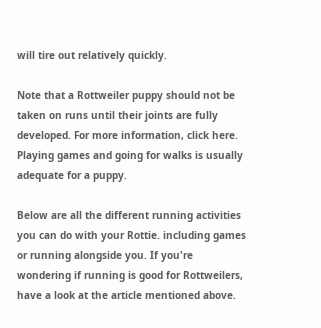will tire out relatively quickly.

Note that a Rottweiler puppy should not be taken on runs until their joints are fully developed. For more information, click here. Playing games and going for walks is usually adequate for a puppy.

Below are all the different running activities you can do with your Rottie. including games or running alongside you. If you're wondering if running is good for Rottweilers, have a look at the article mentioned above.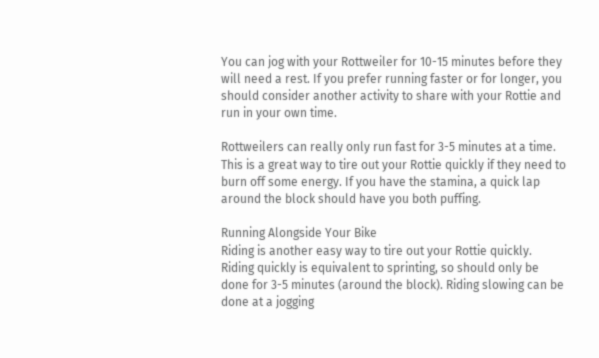You can jog with your Rottweiler for 10-15 minutes before they will need a rest. If you prefer running faster or for longer, you should consider another activity to share with your Rottie and run in your own time.

Rottweilers can really only run fast for 3-5 minutes at a time. This is a great way to tire out your Rottie quickly if they need to burn off some energy. If you have the stamina, a quick lap around the block should have you both puffing.

Running Alongside Your Bike
Riding is another easy way to tire out your Rottie quickly. Riding quickly is equivalent to sprinting, so should only be done for 3-5 minutes (around the block). Riding slowing can be done at a jogging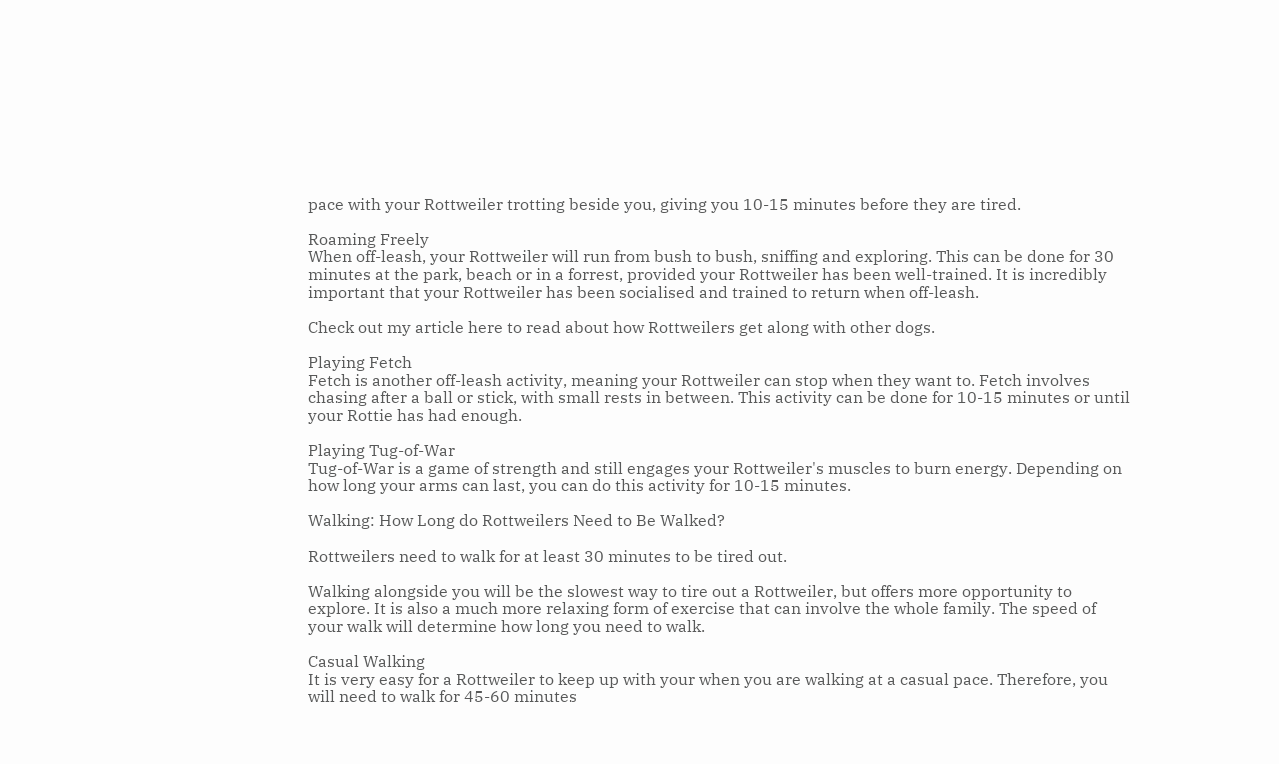pace with your Rottweiler trotting beside you, giving you 10-15 minutes before they are tired.

Roaming Freely
When off-leash, your Rottweiler will run from bush to bush, sniffing and exploring. This can be done for 30 minutes at the park, beach or in a forrest, provided your Rottweiler has been well-trained. It is incredibly important that your Rottweiler has been socialised and trained to return when off-leash.

Check out my article here to read about how Rottweilers get along with other dogs.

Playing Fetch
Fetch is another off-leash activity, meaning your Rottweiler can stop when they want to. Fetch involves chasing after a ball or stick, with small rests in between. This activity can be done for 10-15 minutes or until your Rottie has had enough.

Playing Tug-of-War
Tug-of-War is a game of strength and still engages your Rottweiler's muscles to burn energy. Depending on how long your arms can last, you can do this activity for 10-15 minutes.

Walking: How Long do Rottweilers Need to Be Walked?

Rottweilers need to walk for at least 30 minutes to be tired out.

Walking alongside you will be the slowest way to tire out a Rottweiler, but offers more opportunity to explore. It is also a much more relaxing form of exercise that can involve the whole family. The speed of your walk will determine how long you need to walk.

Casual Walking
It is very easy for a Rottweiler to keep up with your when you are walking at a casual pace. Therefore, you will need to walk for 45-60 minutes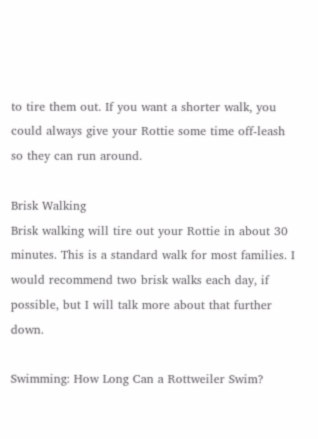to tire them out. If you want a shorter walk, you could always give your Rottie some time off-leash so they can run around.

Brisk Walking
Brisk walking will tire out your Rottie in about 30 minutes. This is a standard walk for most families. I would recommend two brisk walks each day, if possible, but I will talk more about that further down.

Swimming: How Long Can a Rottweiler Swim?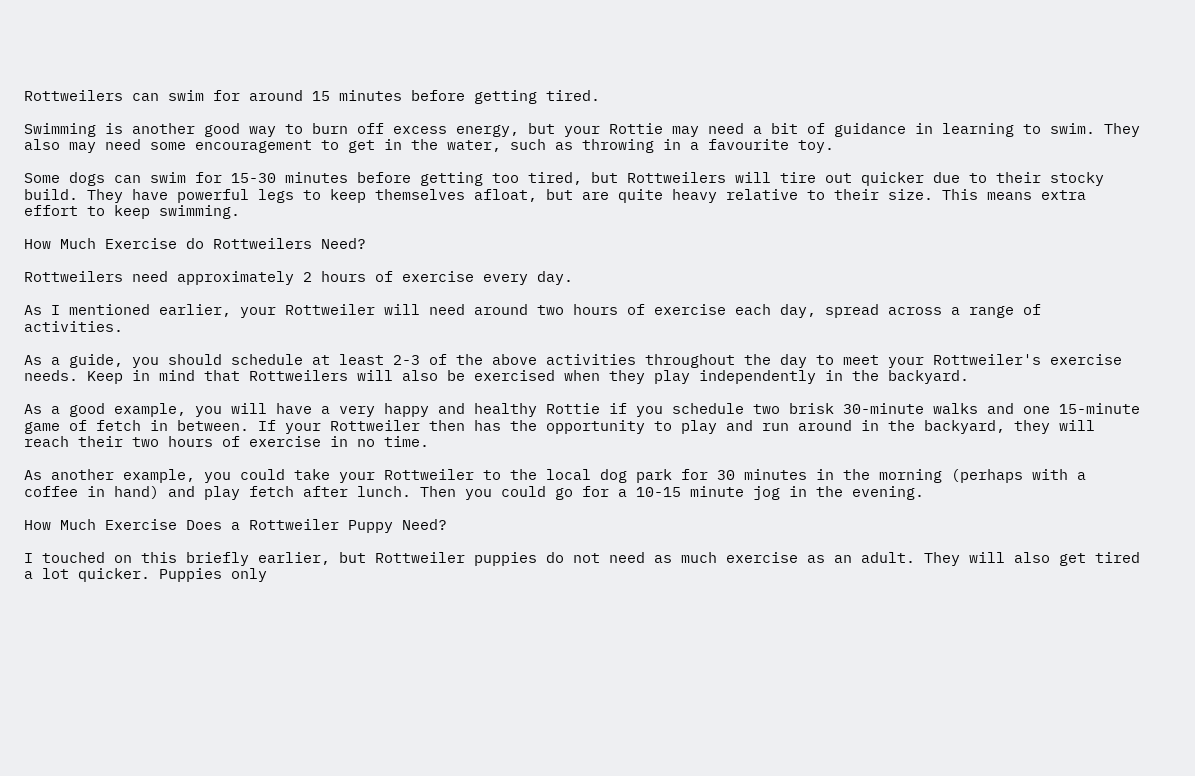Rottweilers can swim for around 15 minutes before getting tired.

Swimming is another good way to burn off excess energy, but your Rottie may need a bit of guidance in learning to swim. They also may need some encouragement to get in the water, such as throwing in a favourite toy.

Some dogs can swim for 15-30 minutes before getting too tired, but Rottweilers will tire out quicker due to their stocky build. They have powerful legs to keep themselves afloat, but are quite heavy relative to their size. This means extra effort to keep swimming.

How Much Exercise do Rottweilers Need?

Rottweilers need approximately 2 hours of exercise every day.

As I mentioned earlier, your Rottweiler will need around two hours of exercise each day, spread across a range of activities.

As a guide, you should schedule at least 2-3 of the above activities throughout the day to meet your Rottweiler's exercise needs. Keep in mind that Rottweilers will also be exercised when they play independently in the backyard.

As a good example, you will have a very happy and healthy Rottie if you schedule two brisk 30-minute walks and one 15-minute game of fetch in between. If your Rottweiler then has the opportunity to play and run around in the backyard, they will reach their two hours of exercise in no time.

As another example, you could take your Rottweiler to the local dog park for 30 minutes in the morning (perhaps with a coffee in hand) and play fetch after lunch. Then you could go for a 10-15 minute jog in the evening.

How Much Exercise Does a Rottweiler Puppy Need?

I touched on this briefly earlier, but Rottweiler puppies do not need as much exercise as an adult. They will also get tired a lot quicker. Puppies only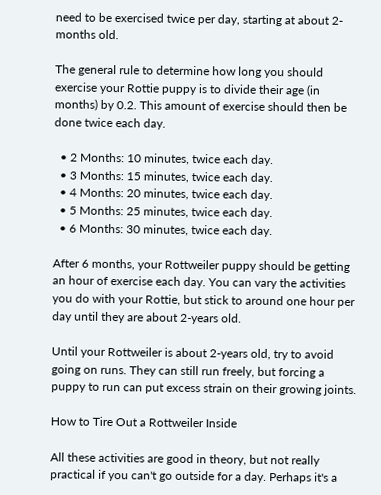need to be exercised twice per day, starting at about 2-months old.

The general rule to determine how long you should exercise your Rottie puppy is to divide their age (in months) by 0.2. This amount of exercise should then be done twice each day.

  • 2 Months: 10 minutes, twice each day.
  • 3 Months: 15 minutes, twice each day.
  • 4 Months: 20 minutes, twice each day.
  • 5 Months: 25 minutes, twice each day.
  • 6 Months: 30 minutes, twice each day.

After 6 months, your Rottweiler puppy should be getting an hour of exercise each day. You can vary the activities you do with your Rottie, but stick to around one hour per day until they are about 2-years old.

Until your Rottweiler is about 2-years old, try to avoid going on runs. They can still run freely, but forcing a puppy to run can put excess strain on their growing joints.

How to Tire Out a Rottweiler Inside

All these activities are good in theory, but not really practical if you can't go outside for a day. Perhaps it's a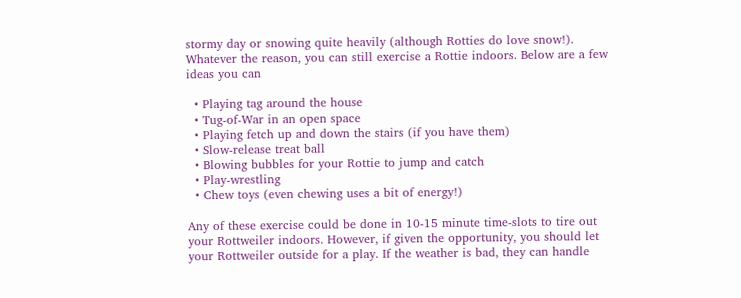stormy day or snowing quite heavily (although Rotties do love snow!). Whatever the reason, you can still exercise a Rottie indoors. Below are a few ideas you can

  • Playing tag around the house
  • Tug-of-War in an open space
  • Playing fetch up and down the stairs (if you have them)
  • Slow-release treat ball
  • Blowing bubbles for your Rottie to jump and catch
  • Play-wrestling
  • Chew toys (even chewing uses a bit of energy!)

Any of these exercise could be done in 10-15 minute time-slots to tire out your Rottweiler indoors. However, if given the opportunity, you should let your Rottweiler outside for a play. If the weather is bad, they can handle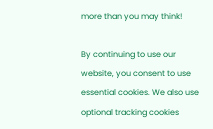more than you may think!

By continuing to use our website, you consent to use essential cookies. We also use optional tracking cookies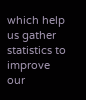which help us gather statistics to improve our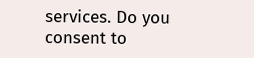services. Do you consent to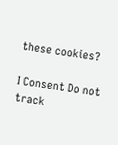these cookies?

I Consent Do not track